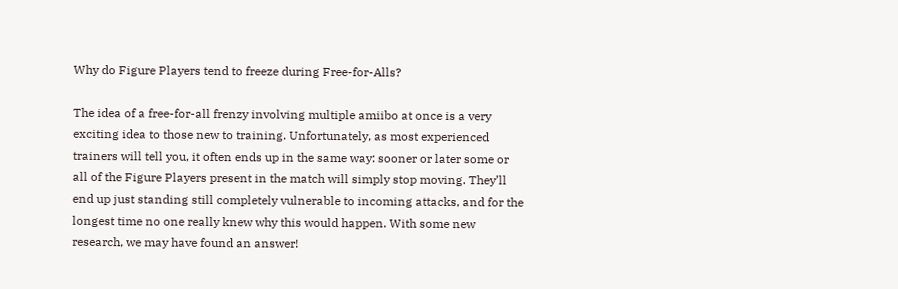Why do Figure Players tend to freeze during Free-for-Alls?

The idea of a free-for-all frenzy involving multiple amiibo at once is a very exciting idea to those new to training. Unfortunately, as most experienced trainers will tell you, it often ends up in the same way: sooner or later some or all of the Figure Players present in the match will simply stop moving. They’ll end up just standing still completely vulnerable to incoming attacks, and for the longest time no one really knew why this would happen. With some new research, we may have found an answer!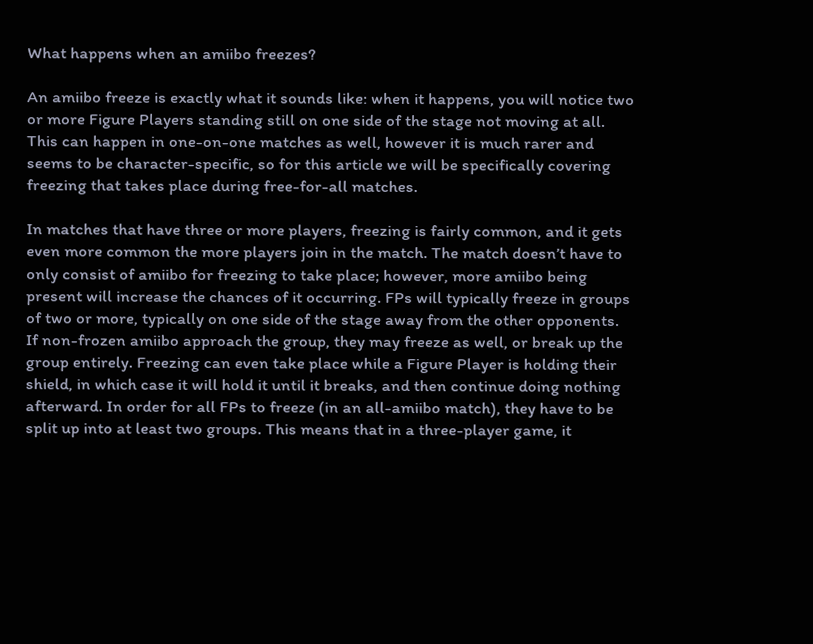What happens when an amiibo freezes?

An amiibo freeze is exactly what it sounds like: when it happens, you will notice two or more Figure Players standing still on one side of the stage not moving at all. This can happen in one-on-one matches as well, however it is much rarer and seems to be character-specific, so for this article we will be specifically covering freezing that takes place during free-for-all matches.

In matches that have three or more players, freezing is fairly common, and it gets even more common the more players join in the match. The match doesn’t have to only consist of amiibo for freezing to take place; however, more amiibo being present will increase the chances of it occurring. FPs will typically freeze in groups of two or more, typically on one side of the stage away from the other opponents. If non-frozen amiibo approach the group, they may freeze as well, or break up the group entirely. Freezing can even take place while a Figure Player is holding their shield, in which case it will hold it until it breaks, and then continue doing nothing afterward. In order for all FPs to freeze (in an all-amiibo match), they have to be split up into at least two groups. This means that in a three-player game, it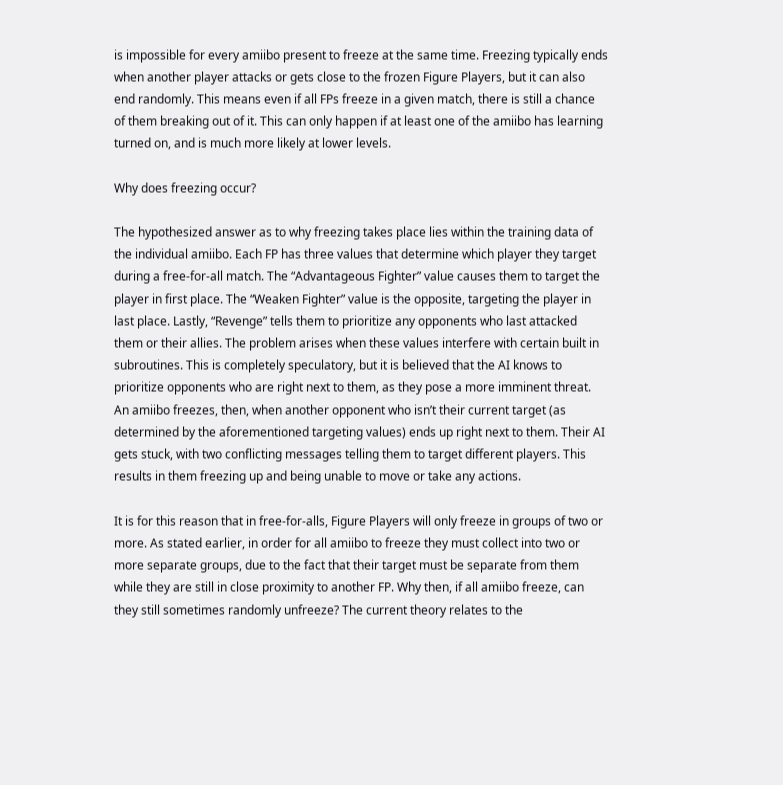is impossible for every amiibo present to freeze at the same time. Freezing typically ends when another player attacks or gets close to the frozen Figure Players, but it can also end randomly. This means even if all FPs freeze in a given match, there is still a chance of them breaking out of it. This can only happen if at least one of the amiibo has learning turned on, and is much more likely at lower levels.

Why does freezing occur?

The hypothesized answer as to why freezing takes place lies within the training data of the individual amiibo. Each FP has three values that determine which player they target during a free-for-all match. The “Advantageous Fighter” value causes them to target the player in first place. The “Weaken Fighter” value is the opposite, targeting the player in last place. Lastly, “Revenge” tells them to prioritize any opponents who last attacked them or their allies. The problem arises when these values interfere with certain built in subroutines. This is completely speculatory, but it is believed that the AI knows to prioritize opponents who are right next to them, as they pose a more imminent threat. An amiibo freezes, then, when another opponent who isn’t their current target (as determined by the aforementioned targeting values) ends up right next to them. Their AI gets stuck, with two conflicting messages telling them to target different players. This results in them freezing up and being unable to move or take any actions.

It is for this reason that in free-for-alls, Figure Players will only freeze in groups of two or more. As stated earlier, in order for all amiibo to freeze they must collect into two or more separate groups, due to the fact that their target must be separate from them while they are still in close proximity to another FP. Why then, if all amiibo freeze, can they still sometimes randomly unfreeze? The current theory relates to the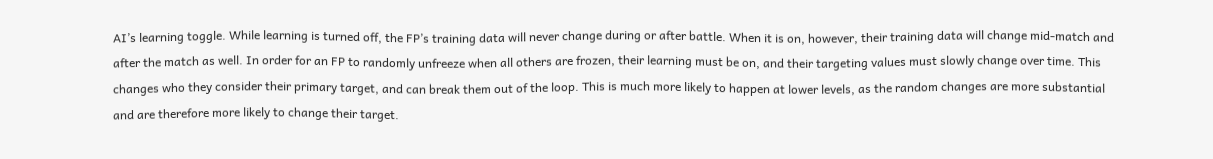AI’s learning toggle. While learning is turned off, the FP’s training data will never change during or after battle. When it is on, however, their training data will change mid-match and after the match as well. In order for an FP to randomly unfreeze when all others are frozen, their learning must be on, and their targeting values must slowly change over time. This changes who they consider their primary target, and can break them out of the loop. This is much more likely to happen at lower levels, as the random changes are more substantial and are therefore more likely to change their target.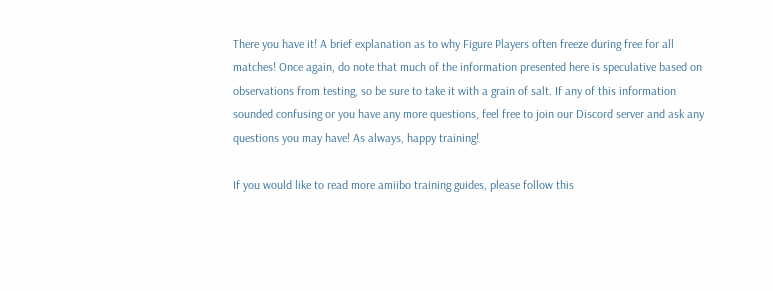There you have it! A brief explanation as to why Figure Players often freeze during free for all matches! Once again, do note that much of the information presented here is speculative based on observations from testing, so be sure to take it with a grain of salt. If any of this information sounded confusing or you have any more questions, feel free to join our Discord server and ask any questions you may have! As always, happy training!

If you would like to read more amiibo training guides, please follow this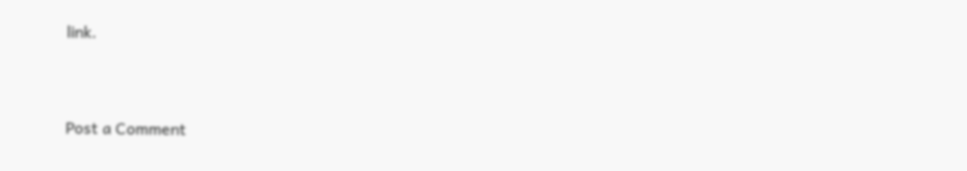link.


Post a Comment